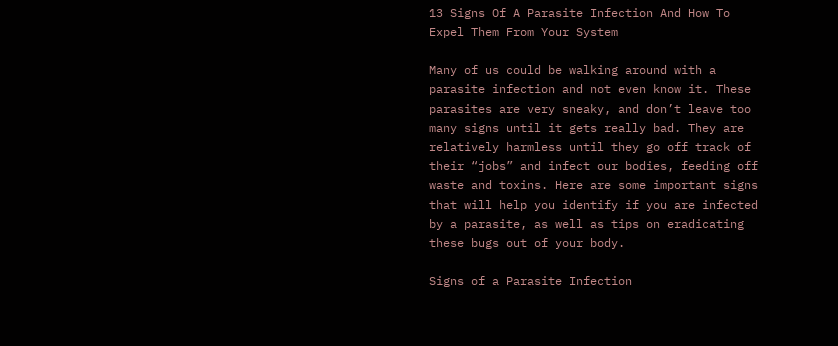13 Signs Of A Parasite Infection And How To Expel Them From Your System

Many of us could be walking around with a parasite infection and not even know it. These parasites are very sneaky, and don’t leave too many signs until it gets really bad. They are relatively harmless until they go off track of their “jobs” and infect our bodies, feeding off waste and toxins. Here are some important signs that will help you identify if you are infected by a parasite, as well as tips on eradicating these bugs out of your body.

Signs of a Parasite Infection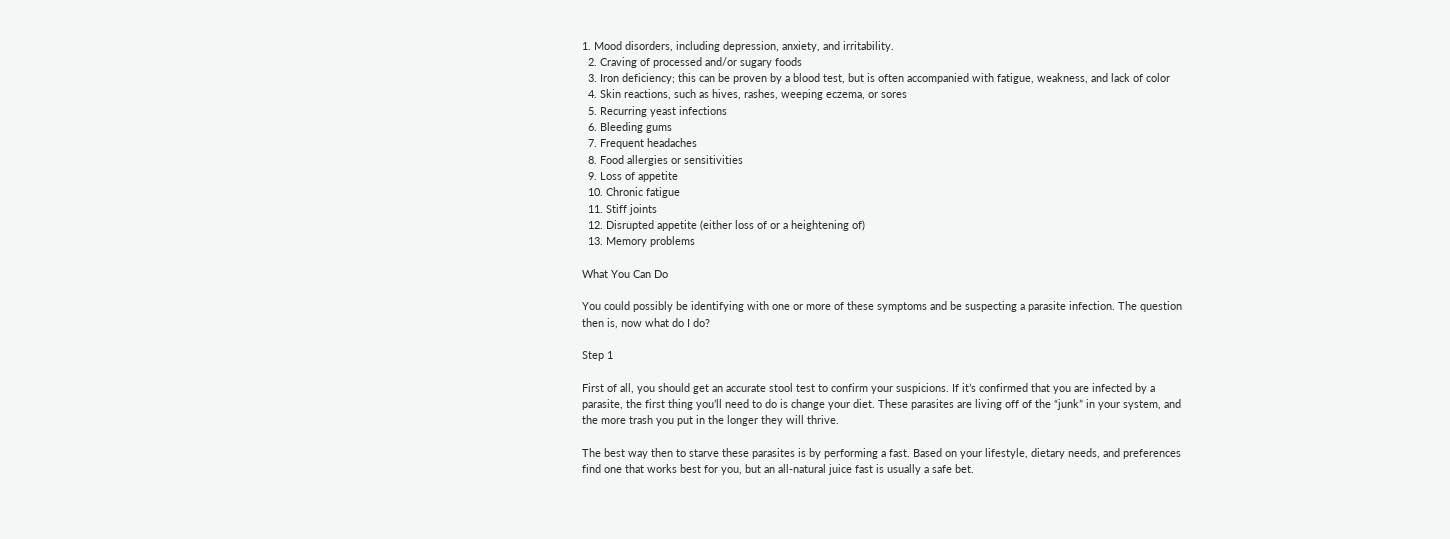1. Mood disorders, including depression, anxiety, and irritability.
  2. Craving of processed and/or sugary foods
  3. Iron deficiency; this can be proven by a blood test, but is often accompanied with fatigue, weakness, and lack of color
  4. Skin reactions, such as hives, rashes, weeping eczema, or sores
  5. Recurring yeast infections
  6. Bleeding gums
  7. Frequent headaches
  8. Food allergies or sensitivities
  9. Loss of appetite
  10. Chronic fatigue
  11. Stiff joints
  12. Disrupted appetite (either loss of or a heightening of)
  13. Memory problems

What You Can Do

You could possibly be identifying with one or more of these symptoms and be suspecting a parasite infection. The question then is, now what do I do?

Step 1

First of all, you should get an accurate stool test to confirm your suspicions. If it’s confirmed that you are infected by a parasite, the first thing you’ll need to do is change your diet. These parasites are living off of the “junk” in your system, and the more trash you put in the longer they will thrive.

The best way then to starve these parasites is by performing a fast. Based on your lifestyle, dietary needs, and preferences find one that works best for you, but an all-natural juice fast is usually a safe bet.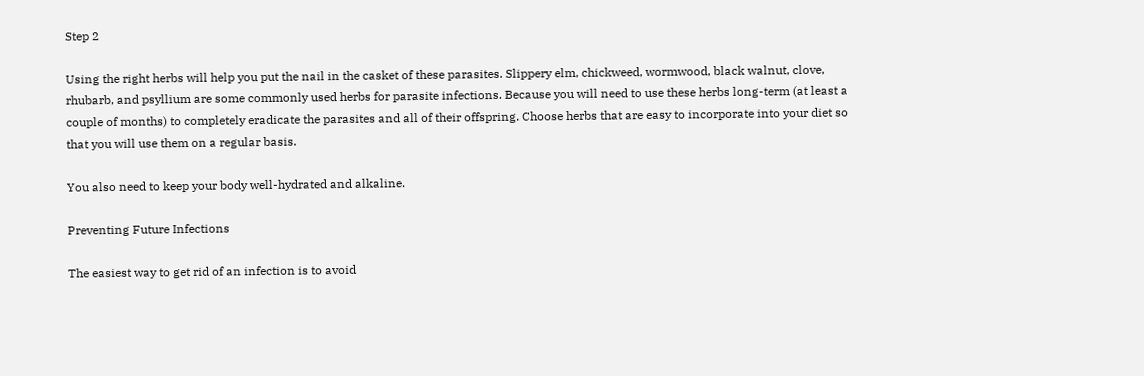Step 2

Using the right herbs will help you put the nail in the casket of these parasites. Slippery elm, chickweed, wormwood, black walnut, clove, rhubarb, and psyllium are some commonly used herbs for parasite infections. Because you will need to use these herbs long-term (at least a couple of months) to completely eradicate the parasites and all of their offspring. Choose herbs that are easy to incorporate into your diet so that you will use them on a regular basis.

You also need to keep your body well-hydrated and alkaline.

Preventing Future Infections

The easiest way to get rid of an infection is to avoid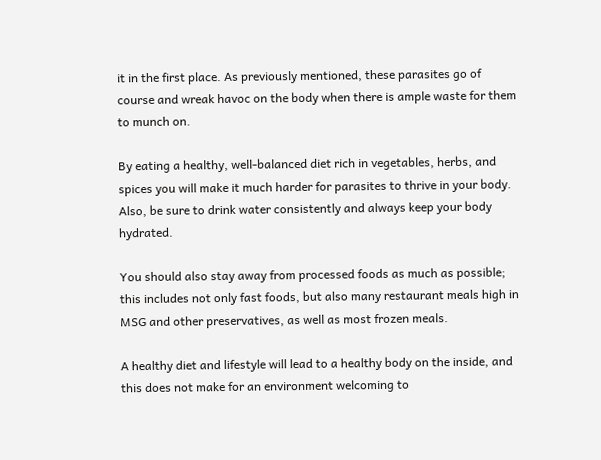it in the first place. As previously mentioned, these parasites go of course and wreak havoc on the body when there is ample waste for them to munch on.

By eating a healthy, well-balanced diet rich in vegetables, herbs, and spices you will make it much harder for parasites to thrive in your body. Also, be sure to drink water consistently and always keep your body hydrated.

You should also stay away from processed foods as much as possible; this includes not only fast foods, but also many restaurant meals high in MSG and other preservatives, as well as most frozen meals.

A healthy diet and lifestyle will lead to a healthy body on the inside, and this does not make for an environment welcoming to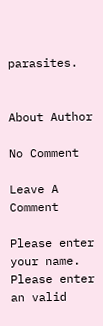parasites.


About Author

No Comment

Leave A Comment

Please enter your name. Please enter an valid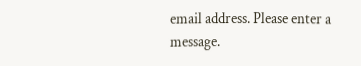email address. Please enter a message.